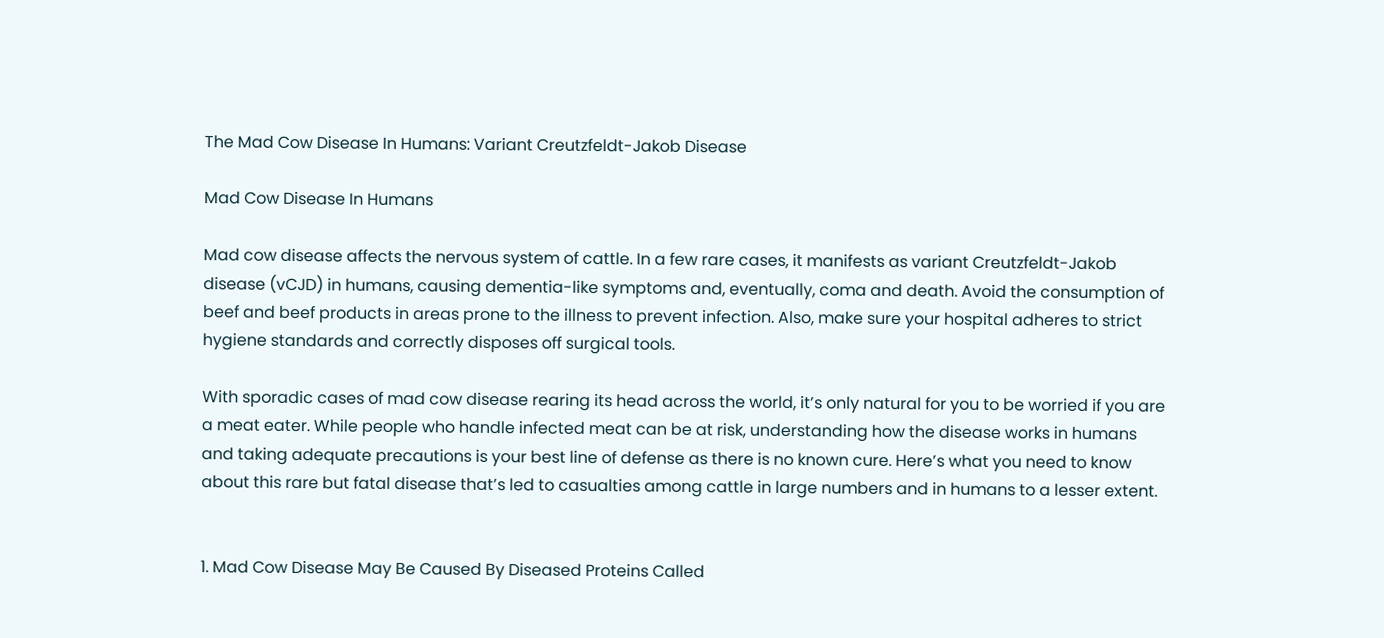The Mad Cow Disease In Humans: Variant Creutzfeldt-Jakob Disease

Mad Cow Disease In Humans

Mad cow disease affects the nervous system of cattle. In a few rare cases, it manifests as variant Creutzfeldt-Jakob disease (vCJD) in humans, causing dementia-like symptoms and, eventually, coma and death. Avoid the consumption of beef and beef products in areas prone to the illness to prevent infection. Also, make sure your hospital adheres to strict hygiene standards and correctly disposes off surgical tools.

With sporadic cases of mad cow disease rearing its head across the world, it’s only natural for you to be worried if you are a meat eater. While people who handle infected meat can be at risk, understanding how the disease works in humans and taking adequate precautions is your best line of defense as there is no known cure. Here’s what you need to know about this rare but fatal disease that’s led to casualties among cattle in large numbers and in humans to a lesser extent.


1. Mad Cow Disease May Be Caused By Diseased Proteins Called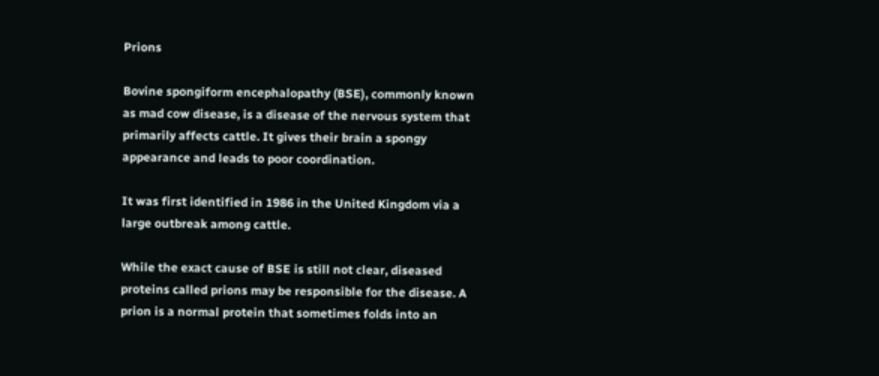Prions

Bovine spongiform encephalopathy (BSE), commonly known as mad cow disease, is a disease of the nervous system that primarily affects cattle. It gives their brain a spongy appearance and leads to poor coordination.

It was first identified in 1986 in the United Kingdom via a large outbreak among cattle.

While the exact cause of BSE is still not clear, diseased proteins called prions may be responsible for the disease. A prion is a normal protein that sometimes folds into an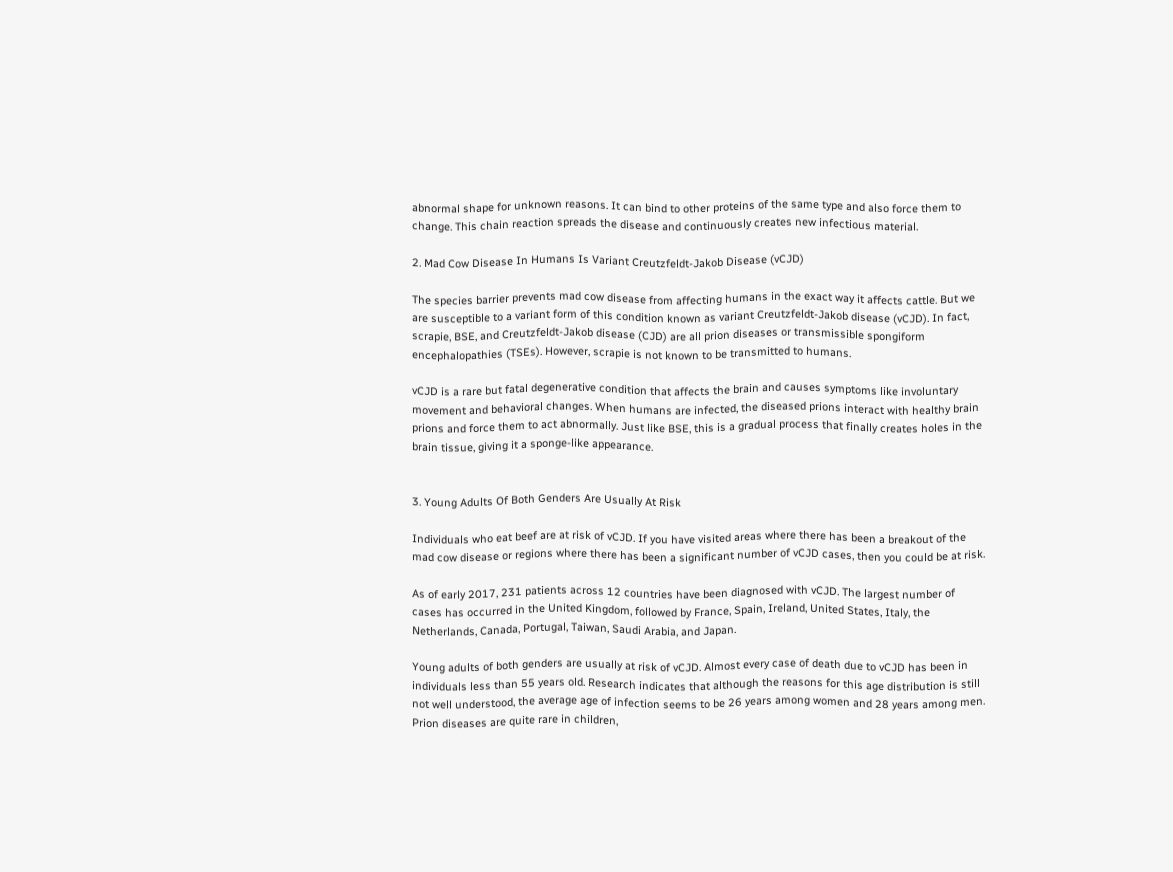abnormal shape for unknown reasons. It can bind to other proteins of the same type and also force them to change. This chain reaction spreads the disease and continuously creates new infectious material.

2. Mad Cow Disease In Humans Is Variant Creutzfeldt-Jakob Disease (vCJD)

The species barrier prevents mad cow disease from affecting humans in the exact way it affects cattle. But we are susceptible to a variant form of this condition known as variant Creutzfeldt-Jakob disease (vCJD). In fact, scrapie, BSE, and Creutzfeldt-Jakob disease (CJD) are all prion diseases or transmissible spongiform encephalopathies (TSEs). However, scrapie is not known to be transmitted to humans.

vCJD is a rare but fatal degenerative condition that affects the brain and causes symptoms like involuntary movement and behavioral changes. When humans are infected, the diseased prions interact with healthy brain prions and force them to act abnormally. Just like BSE, this is a gradual process that finally creates holes in the brain tissue, giving it a sponge-like appearance.


3. Young Adults Of Both Genders Are Usually At Risk

Individuals who eat beef are at risk of vCJD. If you have visited areas where there has been a breakout of the mad cow disease or regions where there has been a significant number of vCJD cases, then you could be at risk.

As of early 2017, 231 patients across 12 countries have been diagnosed with vCJD. The largest number of cases has occurred in the United Kingdom, followed by France, Spain, Ireland, United States, Italy, the Netherlands, Canada, Portugal, Taiwan, Saudi Arabia, and Japan.

Young adults of both genders are usually at risk of vCJD. Almost every case of death due to vCJD has been in individuals less than 55 years old. Research indicates that although the reasons for this age distribution is still not well understood, the average age of infection seems to be 26 years among women and 28 years among men. Prion diseases are quite rare in children,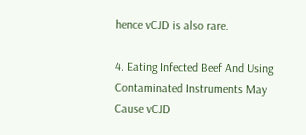hence vCJD is also rare.

4. Eating Infected Beef And Using Contaminated Instruments May Cause vCJD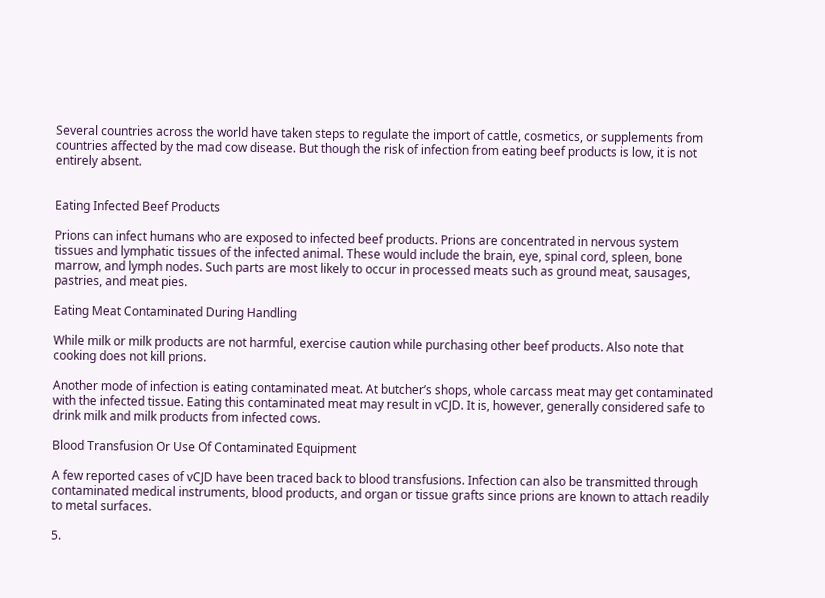Several countries across the world have taken steps to regulate the import of cattle, cosmetics, or supplements from countries affected by the mad cow disease. But though the risk of infection from eating beef products is low, it is not entirely absent.


Eating Infected Beef Products

Prions can infect humans who are exposed to infected beef products. Prions are concentrated in nervous system tissues and lymphatic tissues of the infected animal. These would include the brain, eye, spinal cord, spleen, bone marrow, and lymph nodes. Such parts are most likely to occur in processed meats such as ground meat, sausages, pastries, and meat pies.

Eating Meat Contaminated During Handling

While milk or milk products are not harmful, exercise caution while purchasing other beef products. Also note that cooking does not kill prions.

Another mode of infection is eating contaminated meat. At butcher’s shops, whole carcass meat may get contaminated with the infected tissue. Eating this contaminated meat may result in vCJD. It is, however, generally considered safe to drink milk and milk products from infected cows.

Blood Transfusion Or Use Of Contaminated Equipment

A few reported cases of vCJD have been traced back to blood transfusions. Infection can also be transmitted through contaminated medical instruments, blood products, and organ or tissue grafts since prions are known to attach readily to metal surfaces.

5.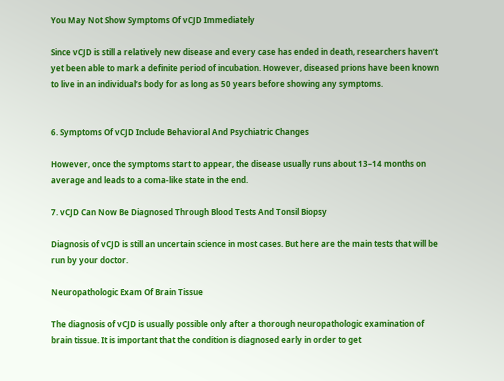You May Not Show Symptoms Of vCJD Immediately

Since vCJD is still a relatively new disease and every case has ended in death, researchers haven’t yet been able to mark a definite period of incubation. However, diseased prions have been known to live in an individual’s body for as long as 50 years before showing any symptoms.


6. Symptoms Of vCJD Include Behavioral And Psychiatric Changes

However, once the symptoms start to appear, the disease usually runs about 13–14 months on average and leads to a coma-like state in the end.

7. vCJD Can Now Be Diagnosed Through Blood Tests And Tonsil Biopsy

Diagnosis of vCJD is still an uncertain science in most cases. But here are the main tests that will be run by your doctor.

Neuropathologic Exam Of Brain Tissue

The diagnosis of vCJD is usually possible only after a thorough neuropathologic examination of brain tissue. It is important that the condition is diagnosed early in order to get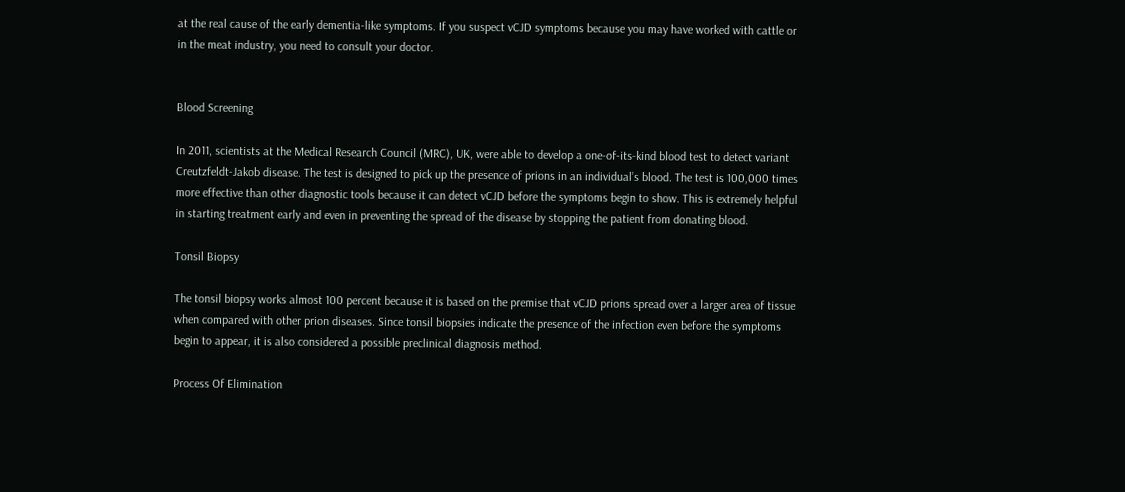at the real cause of the early dementia-like symptoms. If you suspect vCJD symptoms because you may have worked with cattle or in the meat industry, you need to consult your doctor.


Blood Screening

In 2011, scientists at the Medical Research Council (MRC), UK, were able to develop a one-of-its-kind blood test to detect variant Creutzfeldt-Jakob disease. The test is designed to pick up the presence of prions in an individual’s blood. The test is 100,000 times more effective than other diagnostic tools because it can detect vCJD before the symptoms begin to show. This is extremely helpful in starting treatment early and even in preventing the spread of the disease by stopping the patient from donating blood.

Tonsil Biopsy

The tonsil biopsy works almost 100 percent because it is based on the premise that vCJD prions spread over a larger area of tissue when compared with other prion diseases. Since tonsil biopsies indicate the presence of the infection even before the symptoms begin to appear, it is also considered a possible preclinical diagnosis method.

Process Of Elimination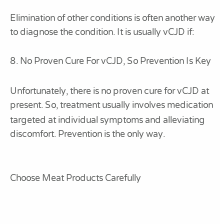Elimination of other conditions is often another way to diagnose the condition. It is usually vCJD if:

8. No Proven Cure For vCJD, So Prevention Is Key

Unfortunately, there is no proven cure for vCJD at present. So, treatment usually involves medication targeted at individual symptoms and alleviating discomfort. Prevention is the only way.


Choose Meat Products Carefully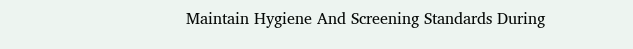Maintain Hygiene And Screening Standards During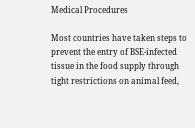Medical Procedures

Most countries have taken steps to prevent the entry of BSE-infected tissue in the food supply through tight restrictions on animal feed,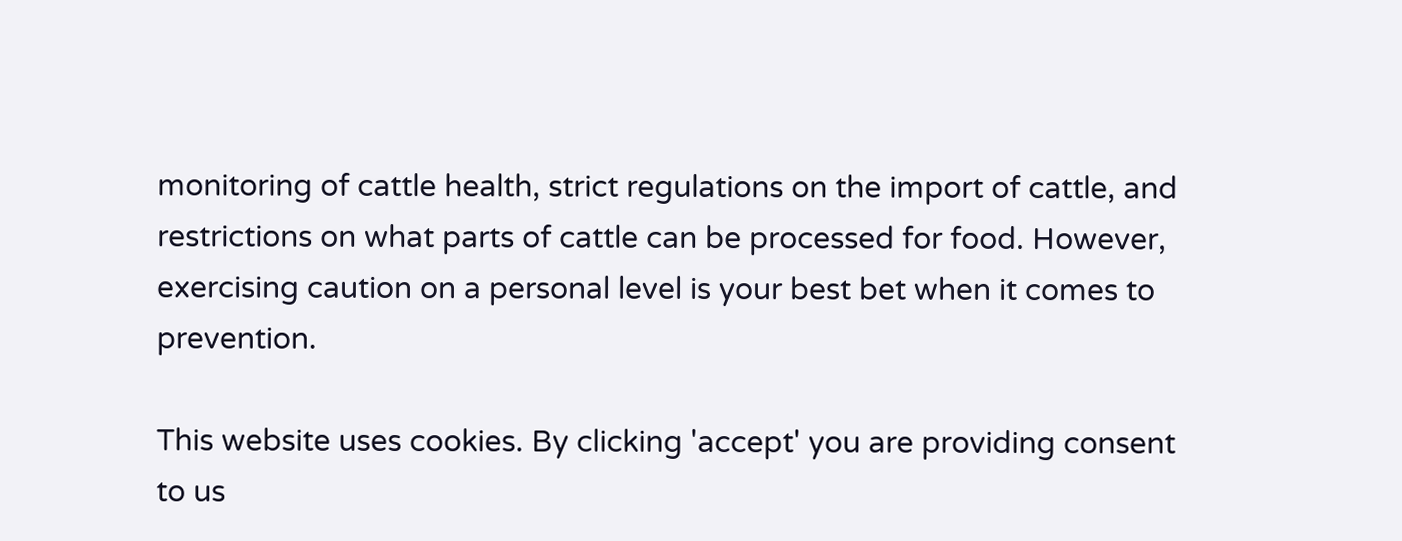monitoring of cattle health, strict regulations on the import of cattle, and restrictions on what parts of cattle can be processed for food. However, exercising caution on a personal level is your best bet when it comes to prevention.

This website uses cookies. By clicking 'accept' you are providing consent to us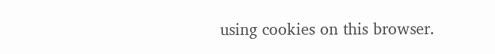using cookies on this browser.